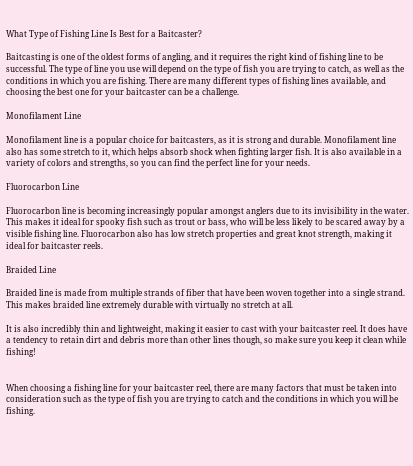What Type of Fishing Line Is Best for a Baitcaster?

Baitcasting is one of the oldest forms of angling, and it requires the right kind of fishing line to be successful. The type of line you use will depend on the type of fish you are trying to catch, as well as the conditions in which you are fishing. There are many different types of fishing lines available, and choosing the best one for your baitcaster can be a challenge.

Monofilament Line

Monofilament line is a popular choice for baitcasters, as it is strong and durable. Monofilament line also has some stretch to it, which helps absorb shock when fighting larger fish. It is also available in a variety of colors and strengths, so you can find the perfect line for your needs.

Fluorocarbon Line

Fluorocarbon line is becoming increasingly popular amongst anglers due to its invisibility in the water. This makes it ideal for spooky fish such as trout or bass, who will be less likely to be scared away by a visible fishing line. Fluorocarbon also has low stretch properties and great knot strength, making it ideal for baitcaster reels.

Braided Line

Braided line is made from multiple strands of fiber that have been woven together into a single strand. This makes braided line extremely durable with virtually no stretch at all.

It is also incredibly thin and lightweight, making it easier to cast with your baitcaster reel. It does have a tendency to retain dirt and debris more than other lines though, so make sure you keep it clean while fishing!


When choosing a fishing line for your baitcaster reel, there are many factors that must be taken into consideration such as the type of fish you are trying to catch and the conditions in which you will be fishing.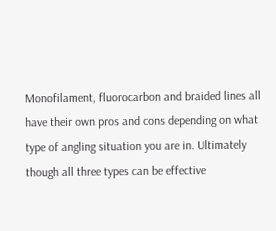Monofilament, fluorocarbon and braided lines all have their own pros and cons depending on what type of angling situation you are in. Ultimately though all three types can be effective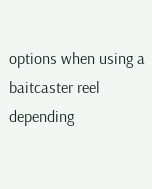options when using a baitcaster reel depending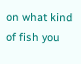on what kind of fish you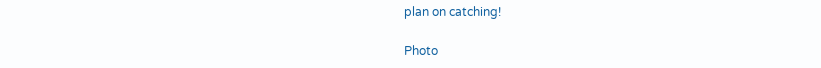plan on catching!

Photo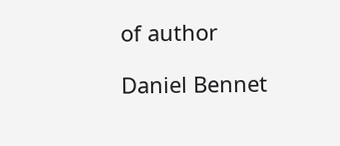of author

Daniel Bennet